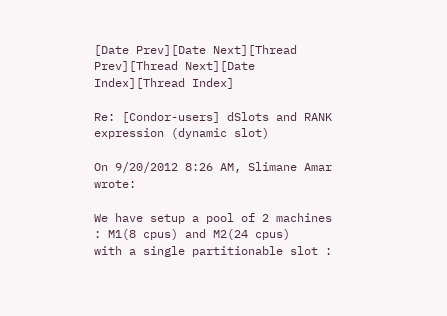[Date Prev][Date Next][Thread Prev][Thread Next][Date Index][Thread Index]

Re: [Condor-users] dSlots and RANK expression (dynamic slot)

On 9/20/2012 8:26 AM, Slimane Amar wrote:

We have setup a pool of 2 machines : M1(8 cpus) and M2(24 cpus)
with a single partitionable slot :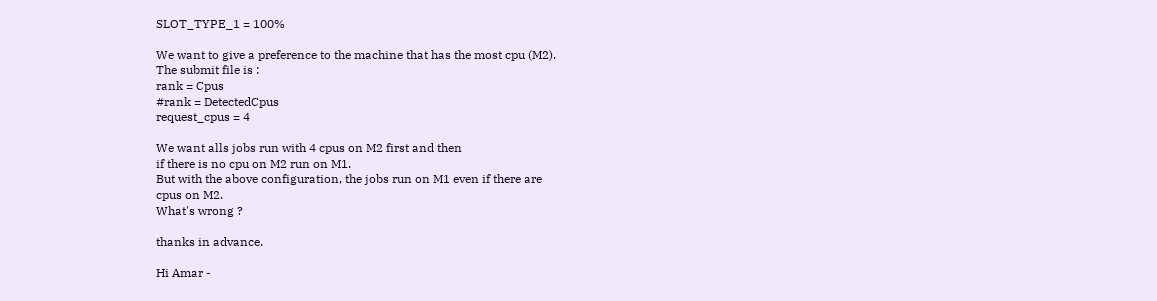SLOT_TYPE_1 = 100%

We want to give a preference to the machine that has the most cpu (M2).
The submit file is :
rank = Cpus
#rank = DetectedCpus
request_cpus = 4

We want alls jobs run with 4 cpus on M2 first and then
if there is no cpu on M2 run on M1.
But with the above configuration, the jobs run on M1 even if there are
cpus on M2.
What's wrong ?

thanks in advance.

Hi Amar -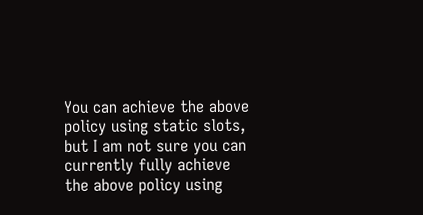You can achieve the above policy using static slots, but I am not sure you can currently fully achieve the above policy using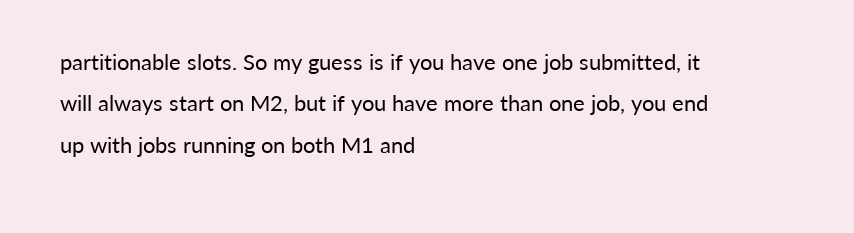partitionable slots. So my guess is if you have one job submitted, it will always start on M2, but if you have more than one job, you end up with jobs running on both M1 and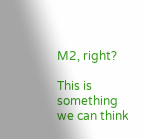M2, right?

This is something we can think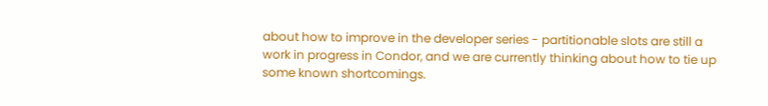about how to improve in the developer series - partitionable slots are still a work in progress in Condor, and we are currently thinking about how to tie up some known shortcomings.